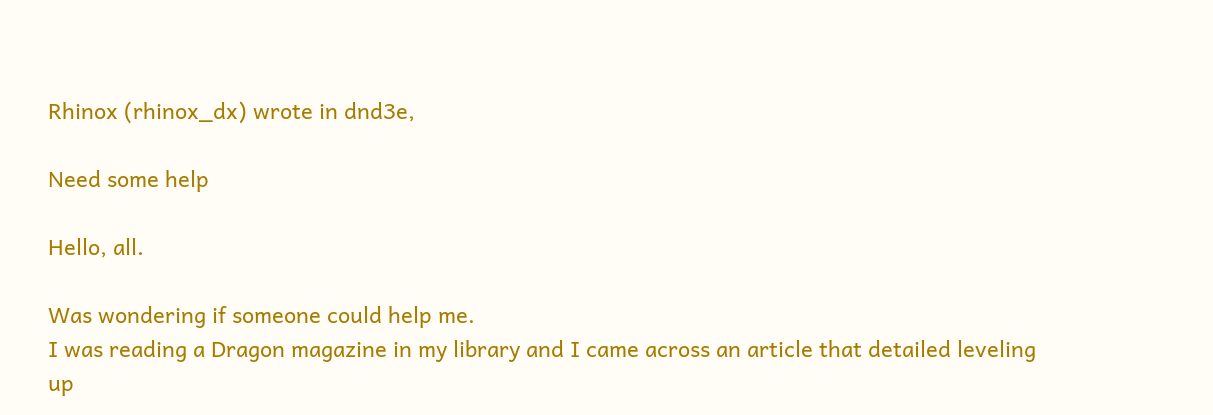Rhinox (rhinox_dx) wrote in dnd3e,

Need some help

Hello, all.

Was wondering if someone could help me.
I was reading a Dragon magazine in my library and I came across an article that detailed leveling up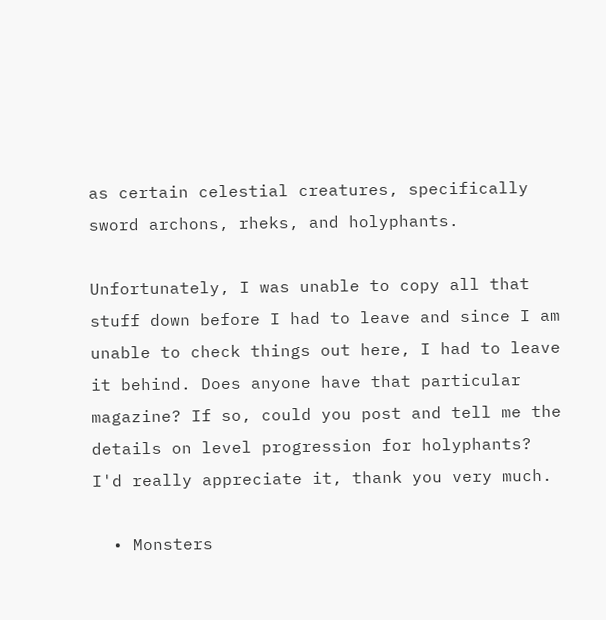as certain celestial creatures, specifically sword archons, rheks, and holyphants.

Unfortunately, I was unable to copy all that stuff down before I had to leave and since I am unable to check things out here, I had to leave it behind. Does anyone have that particular magazine? If so, could you post and tell me the details on level progression for holyphants? I'd really appreciate it, thank you very much.

  • Monsters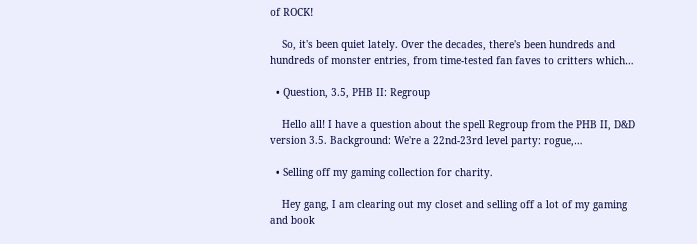of ROCK!

    So, it's been quiet lately. Over the decades, there's been hundreds and hundreds of monster entries, from time-tested fan faves to critters which…

  • Question, 3.5, PHB II: Regroup

    Hello all! I have a question about the spell Regroup from the PHB II, D&D version 3.5. Background: We're a 22nd-23rd level party: rogue,…

  • Selling off my gaming collection for charity.

    Hey gang, I am clearing out my closet and selling off a lot of my gaming and book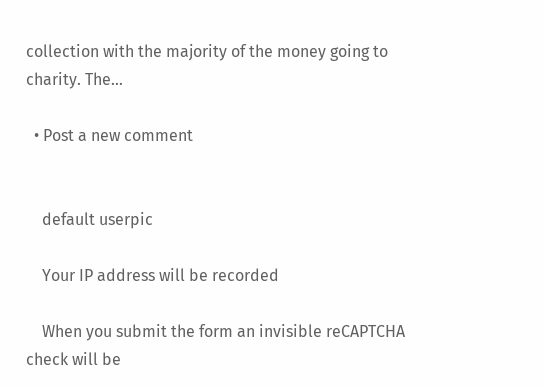collection with the majority of the money going to charity. The…

  • Post a new comment


    default userpic

    Your IP address will be recorded

    When you submit the form an invisible reCAPTCHA check will be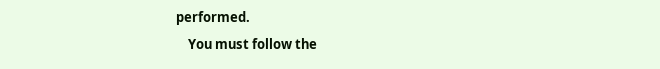performed.
    You must follow the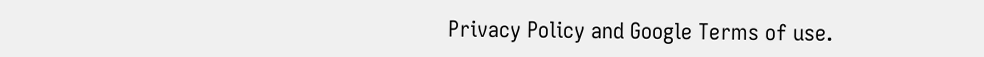Privacy Policy and Google Terms of use.